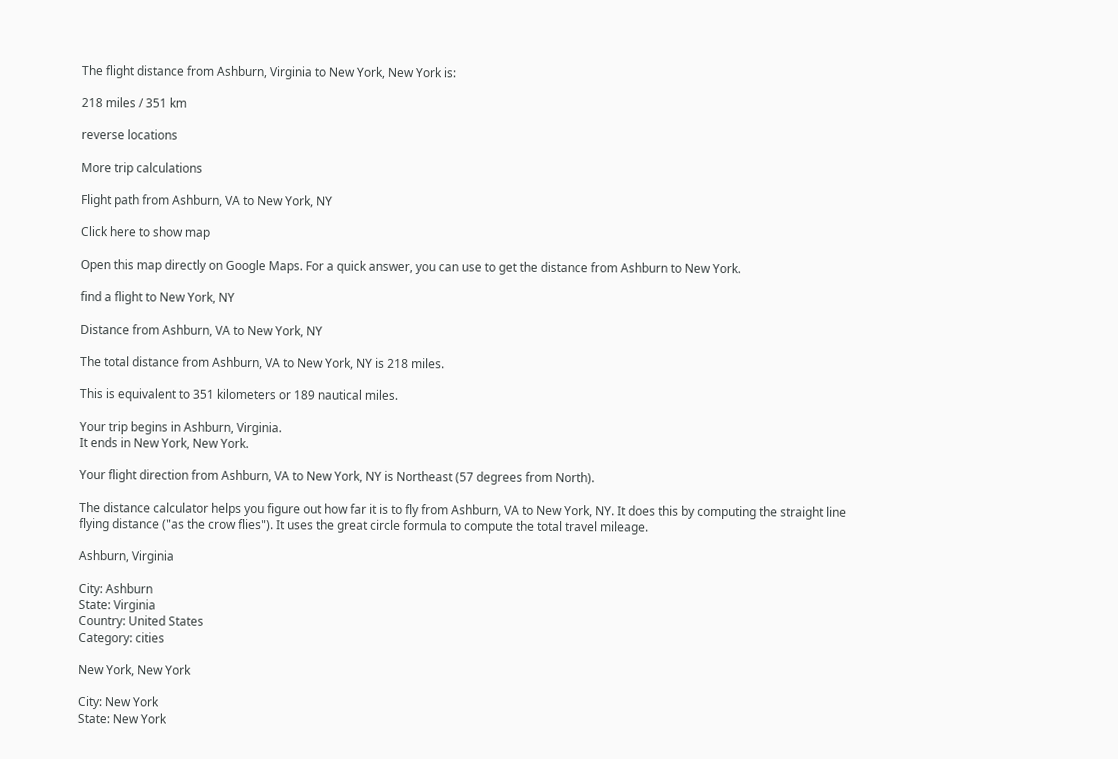The flight distance from Ashburn, Virginia to New York, New York is:

218 miles / 351 km

reverse locations

More trip calculations

Flight path from Ashburn, VA to New York, NY

Click here to show map

Open this map directly on Google Maps. For a quick answer, you can use to get the distance from Ashburn to New York.

find a flight to New York, NY

Distance from Ashburn, VA to New York, NY

The total distance from Ashburn, VA to New York, NY is 218 miles.

This is equivalent to 351 kilometers or 189 nautical miles.

Your trip begins in Ashburn, Virginia.
It ends in New York, New York.

Your flight direction from Ashburn, VA to New York, NY is Northeast (57 degrees from North).

The distance calculator helps you figure out how far it is to fly from Ashburn, VA to New York, NY. It does this by computing the straight line flying distance ("as the crow flies"). It uses the great circle formula to compute the total travel mileage.

Ashburn, Virginia

City: Ashburn
State: Virginia
Country: United States
Category: cities

New York, New York

City: New York
State: New York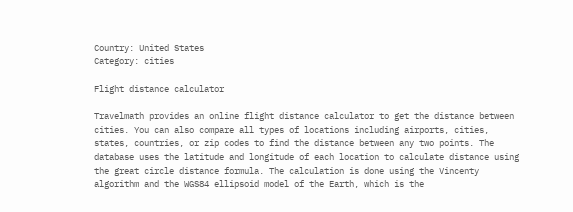Country: United States
Category: cities

Flight distance calculator

Travelmath provides an online flight distance calculator to get the distance between cities. You can also compare all types of locations including airports, cities, states, countries, or zip codes to find the distance between any two points. The database uses the latitude and longitude of each location to calculate distance using the great circle distance formula. The calculation is done using the Vincenty algorithm and the WGS84 ellipsoid model of the Earth, which is the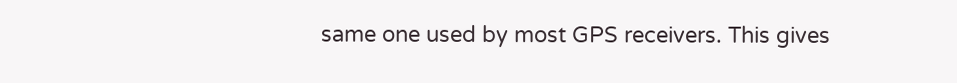same one used by most GPS receivers. This gives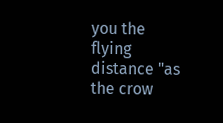you the flying distance "as the crow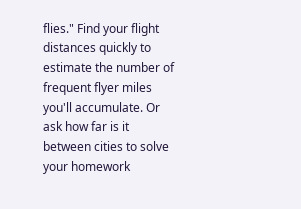flies." Find your flight distances quickly to estimate the number of frequent flyer miles you'll accumulate. Or ask how far is it between cities to solve your homework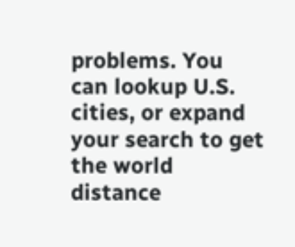problems. You can lookup U.S. cities, or expand your search to get the world distance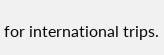for international trips.